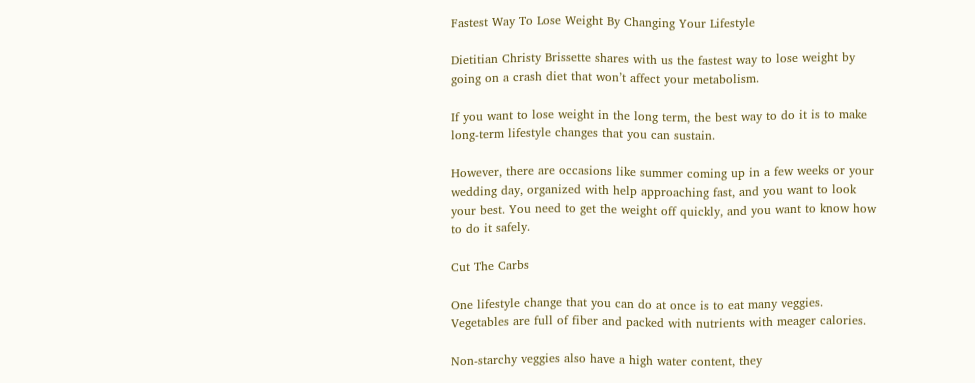Fastest Way To Lose Weight By Changing Your Lifestyle

Dietitian Christy Brissette shares with us the fastest way to lose weight by going on a crash diet that won’t affect your metabolism.

If you want to lose weight in the long term, the best way to do it is to make long-term lifestyle changes that you can sustain.

However, there are occasions like summer coming up in a few weeks or your wedding day, organized with help approaching fast, and you want to look your best. You need to get the weight off quickly, and you want to know how to do it safely.

Cut The Carbs

One lifestyle change that you can do at once is to eat many veggies. Vegetables are full of fiber and packed with nutrients with meager calories.

Non-starchy veggies also have a high water content, they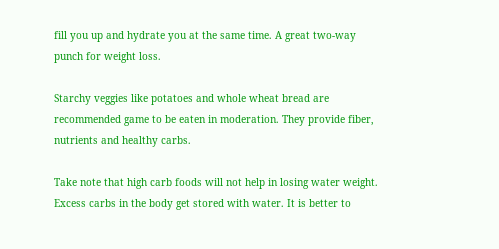fill you up and hydrate you at the same time. A great two-way punch for weight loss.

Starchy veggies like potatoes and whole wheat bread are recommended game to be eaten in moderation. They provide fiber, nutrients and healthy carbs.

Take note that high carb foods will not help in losing water weight. Excess carbs in the body get stored with water. It is better to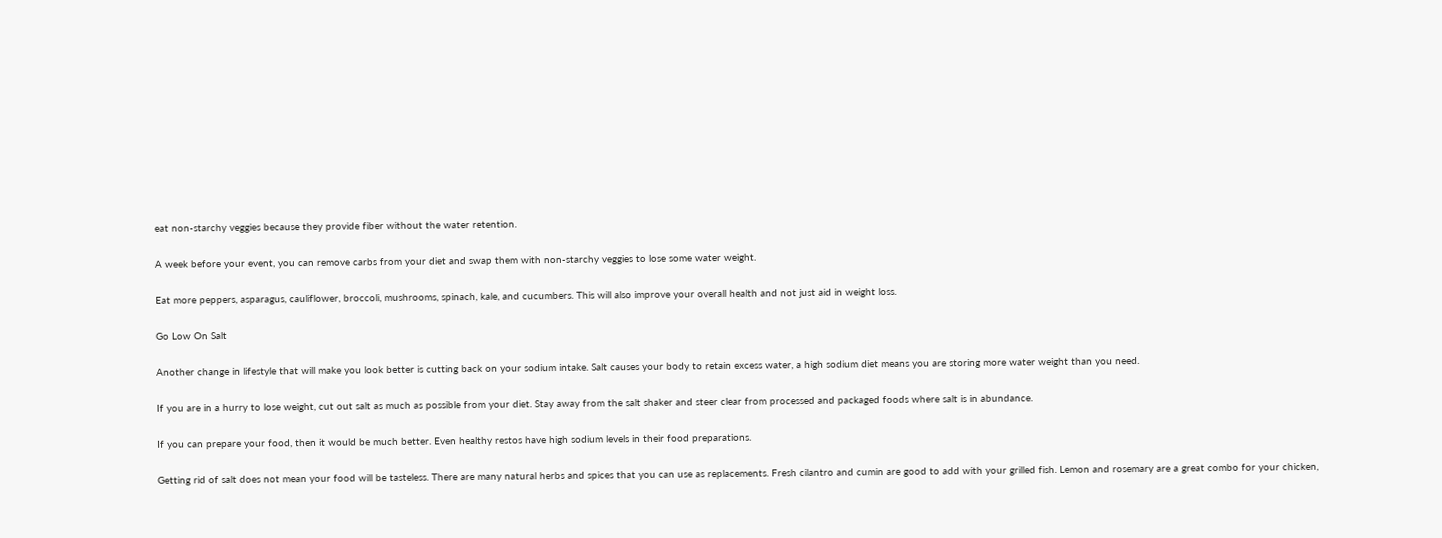eat non-starchy veggies because they provide fiber without the water retention.

A week before your event, you can remove carbs from your diet and swap them with non-starchy veggies to lose some water weight.

Eat more peppers, asparagus, cauliflower, broccoli, mushrooms, spinach, kale, and cucumbers. This will also improve your overall health and not just aid in weight loss.

Go Low On Salt

Another change in lifestyle that will make you look better is cutting back on your sodium intake. Salt causes your body to retain excess water, a high sodium diet means you are storing more water weight than you need.

If you are in a hurry to lose weight, cut out salt as much as possible from your diet. Stay away from the salt shaker and steer clear from processed and packaged foods where salt is in abundance.

If you can prepare your food, then it would be much better. Even healthy restos have high sodium levels in their food preparations.

Getting rid of salt does not mean your food will be tasteless. There are many natural herbs and spices that you can use as replacements. Fresh cilantro and cumin are good to add with your grilled fish. Lemon and rosemary are a great combo for your chicken,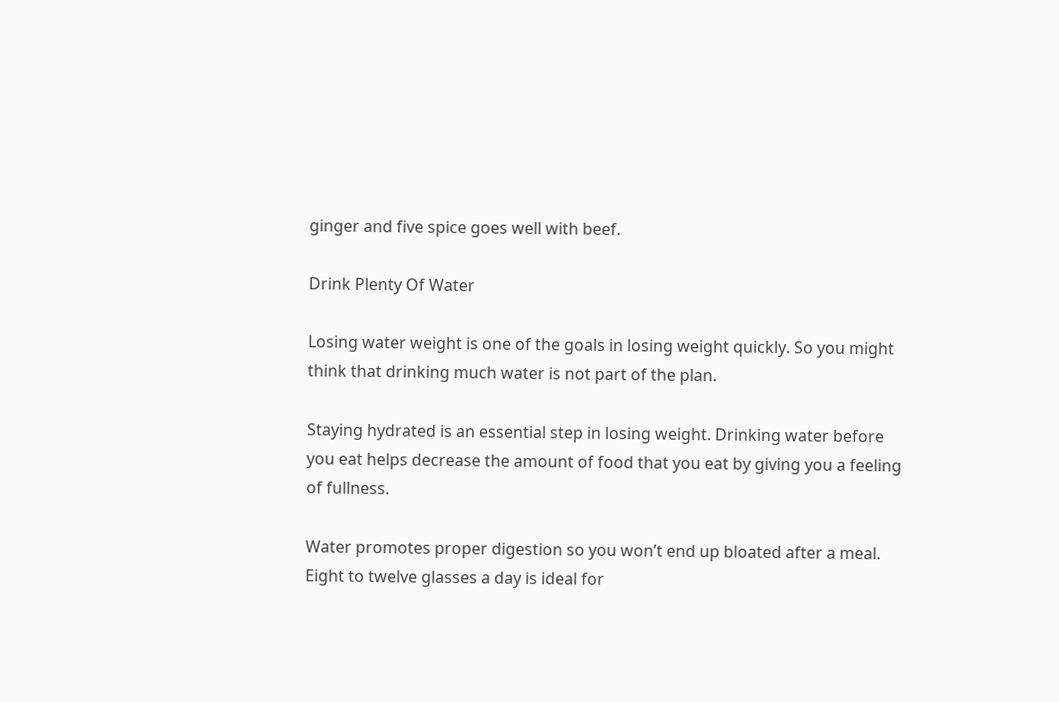ginger and five spice goes well with beef.

Drink Plenty Of Water

Losing water weight is one of the goals in losing weight quickly. So you might think that drinking much water is not part of the plan.

Staying hydrated is an essential step in losing weight. Drinking water before you eat helps decrease the amount of food that you eat by giving you a feeling of fullness.

Water promotes proper digestion so you won’t end up bloated after a meal. Eight to twelve glasses a day is ideal for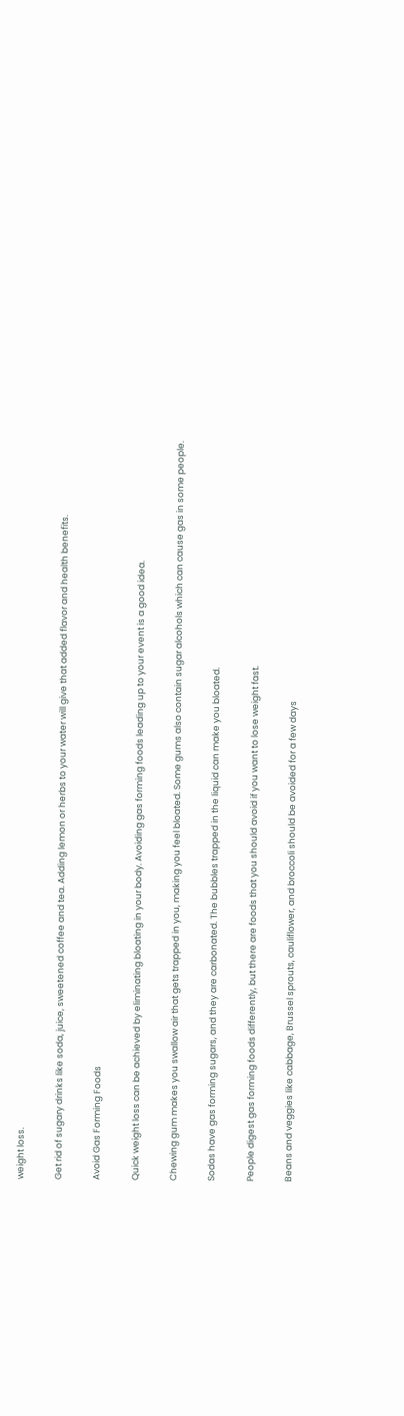weight loss.

Get rid of sugary drinks like soda, juice, sweetened coffee and tea. Adding lemon or herbs to your water will give that added flavor and health benefits.

Avoid Gas Forming Foods

Quick weight loss can be achieved by eliminating bloating in your body. Avoiding gas forming foods leading up to your event is a good idea.

Chewing gum makes you swallow air that gets trapped in you, making you feel bloated. Some gums also contain sugar alcohols which can cause gas in some people.

Sodas have gas forming sugars, and they are carbonated. The bubbles trapped in the liquid can make you bloated.

People digest gas forming foods differently, but there are foods that you should avoid if you want to lose weight fast.

Beans and veggies like cabbage, Brussel sprouts, cauliflower, and broccoli should be avoided for a few days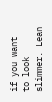if you want to look slimmer. Lean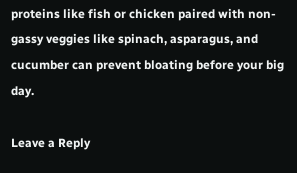proteins like fish or chicken paired with non-gassy veggies like spinach, asparagus, and cucumber can prevent bloating before your big day.

Leave a Reply